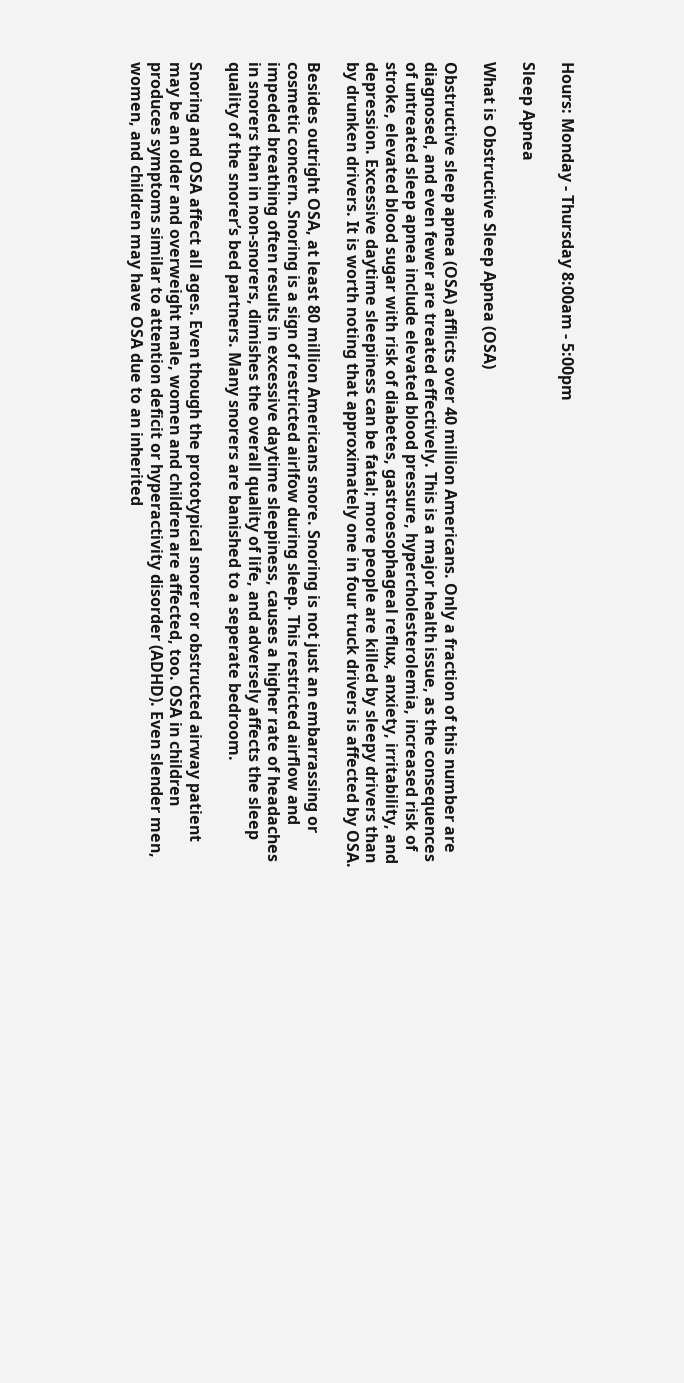Hours: Monday - Thursday 8:00am - 5:00pm

Sleep Apnea

What is Obstructive Sleep Apnea (OSA)

Obstructive sleep apnea (OSA) afflicts over 40 million Americans. Only a fraction of this number are diagnosed, and even fewer are treated effectively. This is a major health issue, as the consequences of untreated sleep apnea include elevated blood pressure, hypercholesterolemia, increased risk of stroke, elevated blood sugar with risk of diabetes, gastroesophageal reflux, anxiety, irritability, and depression. Excessive daytime sleepiness can be fatal; more people are killed by sleepy drivers than by drunken drivers. It is worth noting that approximately one in four truck drivers is affected by OSA.

Besides outright OSA, at least 80 million Americans snore. Snoring is not just an embarrassing or cosmetic concern. Snoring is a sign of restricted airlfow during sleep. This restricted airflow and impeded breathing often results in excessive daytime sleepiness, causes a higher rate of headaches in snorers than in non-snorers, dimishes the overall quality of life, and adversely affects the sleep quality of the snorer’s bed partners. Many snorers are banished to a seperate bedroom.

Snoring and OSA affect all ages. Even though the prototypical snorer or obstructed airway patient may be an older and overweight male, women and children are affected, too. OSA in children produces symptoms similar to attention deficit or hyperactivity disorder (ADHD). Even slender men, women, and children may have OSA due to an inherited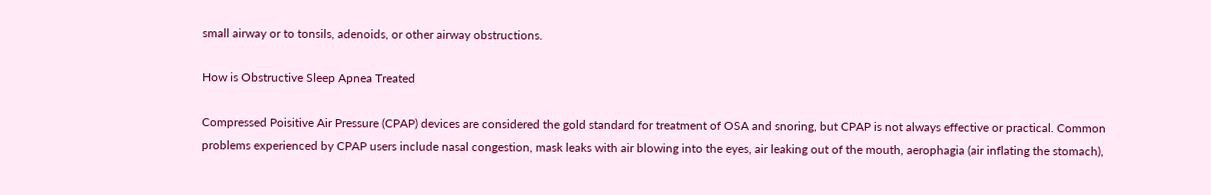small airway or to tonsils, adenoids, or other airway obstructions.

How is Obstructive Sleep Apnea Treated

Compressed Poisitive Air Pressure (CPAP) devices are considered the gold standard for treatment of OSA and snoring, but CPAP is not always effective or practical. Common problems experienced by CPAP users include nasal congestion, mask leaks with air blowing into the eyes, air leaking out of the mouth, aerophagia (air inflating the stomach),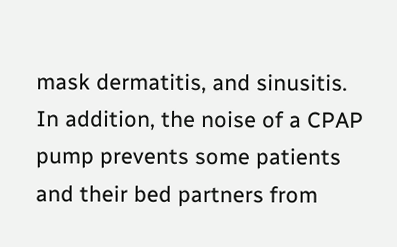mask dermatitis, and sinusitis. In addition, the noise of a CPAP pump prevents some patients and their bed partners from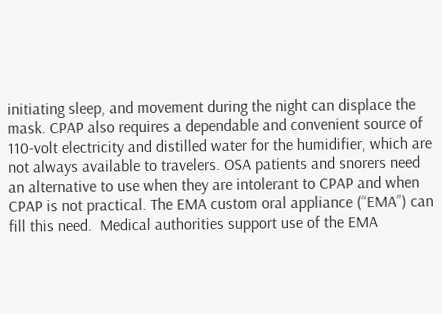initiating sleep, and movement during the night can displace the mask. CPAP also requires a dependable and convenient source of 110-volt electricity and distilled water for the humidifier, which are not always available to travelers. OSA patients and snorers need an alternative to use when they are intolerant to CPAP and when CPAP is not practical. The EMA custom oral appliance (“EMA”) can fill this need.  Medical authorities support use of the EMA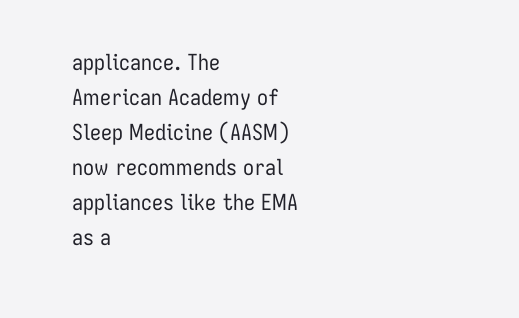applicance. The American Academy of Sleep Medicine (AASM) now recommends oral appliances like the EMA as a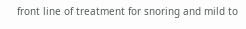front line of treatment for snoring and mild to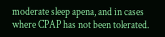moderate sleep apena, and in cases where CPAP has not been tolerated.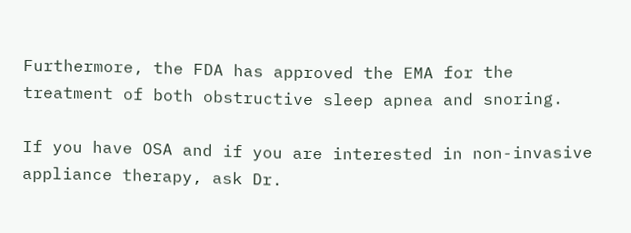Furthermore, the FDA has approved the EMA for the treatment of both obstructive sleep apnea and snoring.

If you have OSA and if you are interested in non-invasive appliance therapy, ask Dr.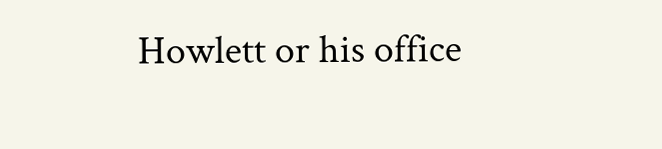Howlett or his office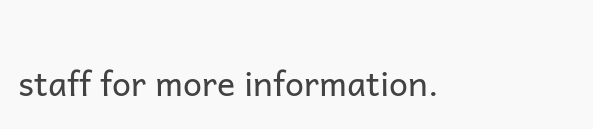staff for more information.